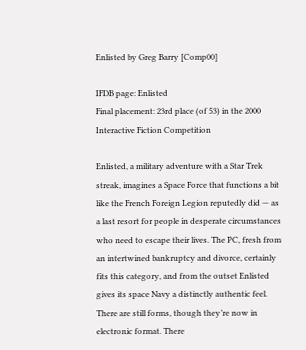Enlisted by Greg Barry [Comp00]

IFDB page: Enlisted
Final placement: 23rd place (of 53) in the 2000 Interactive Fiction Competition

Enlisted, a military adventure with a Star Trek streak, imagines a Space Force that functions a bit like the French Foreign Legion reputedly did — as a last resort for people in desperate circumstances who need to escape their lives. The PC, fresh from an intertwined bankruptcy and divorce, certainly fits this category, and from the outset Enlisted gives its space Navy a distinctly authentic feel. There are still forms, though they’re now in electronic format. There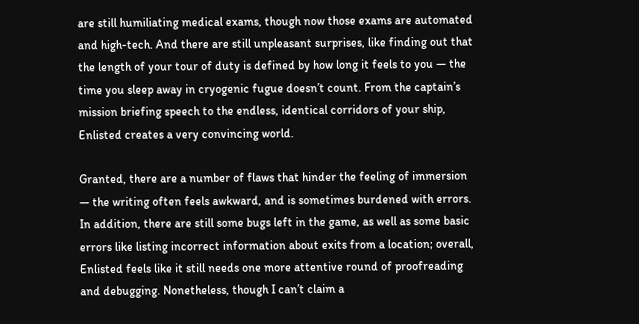are still humiliating medical exams, though now those exams are automated and high-tech. And there are still unpleasant surprises, like finding out that the length of your tour of duty is defined by how long it feels to you — the time you sleep away in cryogenic fugue doesn’t count. From the captain’s mission briefing speech to the endless, identical corridors of your ship, Enlisted creates a very convincing world.

Granted, there are a number of flaws that hinder the feeling of immersion — the writing often feels awkward, and is sometimes burdened with errors. In addition, there are still some bugs left in the game, as well as some basic errors like listing incorrect information about exits from a location; overall, Enlisted feels like it still needs one more attentive round of proofreading and debugging. Nonetheless, though I can’t claim a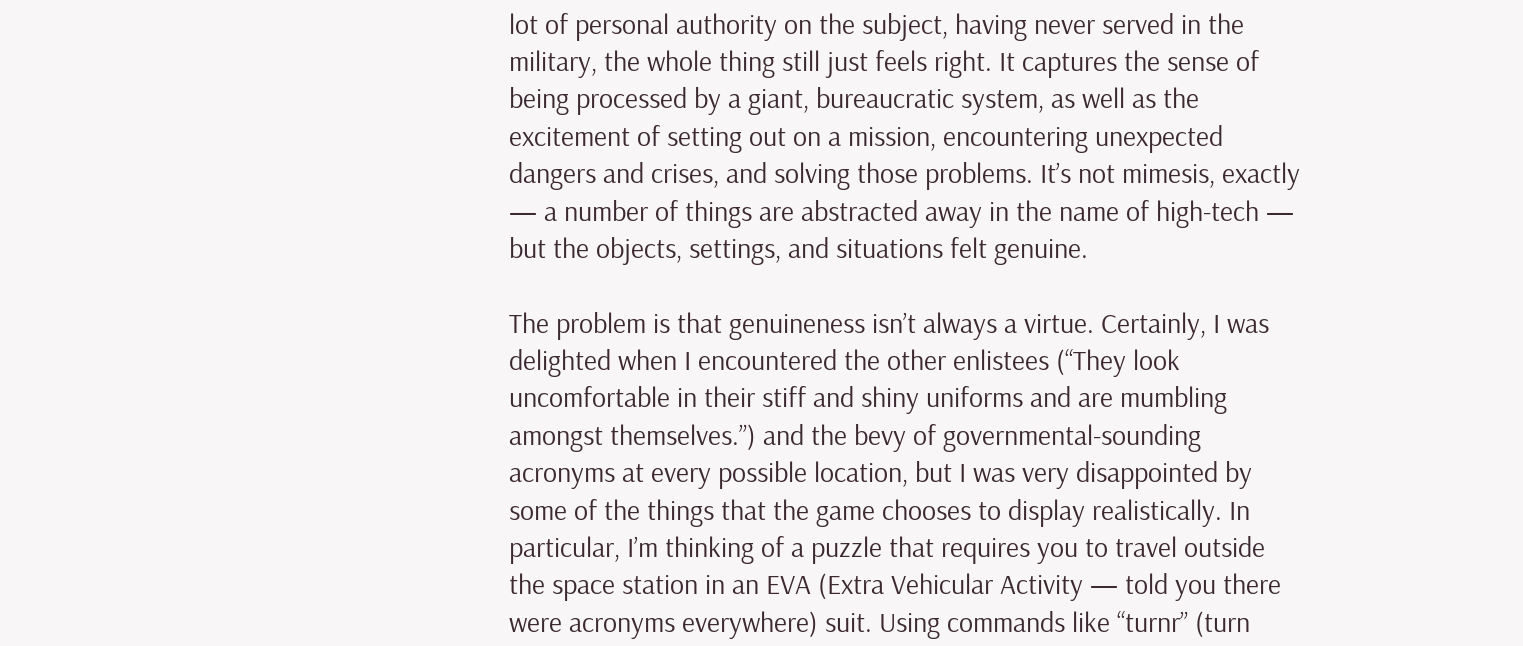lot of personal authority on the subject, having never served in the military, the whole thing still just feels right. It captures the sense of being processed by a giant, bureaucratic system, as well as the excitement of setting out on a mission, encountering unexpected dangers and crises, and solving those problems. It’s not mimesis, exactly — a number of things are abstracted away in the name of high-tech — but the objects, settings, and situations felt genuine.

The problem is that genuineness isn’t always a virtue. Certainly, I was delighted when I encountered the other enlistees (“They look uncomfortable in their stiff and shiny uniforms and are mumbling amongst themselves.”) and the bevy of governmental-sounding acronyms at every possible location, but I was very disappointed by some of the things that the game chooses to display realistically. In particular, I’m thinking of a puzzle that requires you to travel outside the space station in an EVA (Extra Vehicular Activity — told you there were acronyms everywhere) suit. Using commands like “turnr” (turn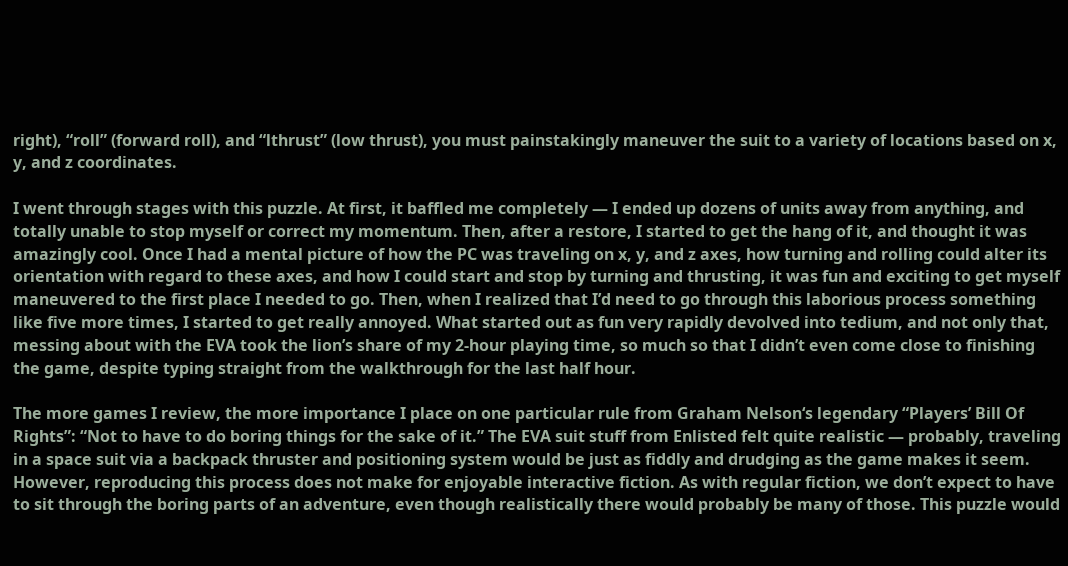right), “roll” (forward roll), and “lthrust” (low thrust), you must painstakingly maneuver the suit to a variety of locations based on x, y, and z coordinates.

I went through stages with this puzzle. At first, it baffled me completely — I ended up dozens of units away from anything, and totally unable to stop myself or correct my momentum. Then, after a restore, I started to get the hang of it, and thought it was amazingly cool. Once I had a mental picture of how the PC was traveling on x, y, and z axes, how turning and rolling could alter its orientation with regard to these axes, and how I could start and stop by turning and thrusting, it was fun and exciting to get myself maneuvered to the first place I needed to go. Then, when I realized that I’d need to go through this laborious process something like five more times, I started to get really annoyed. What started out as fun very rapidly devolved into tedium, and not only that, messing about with the EVA took the lion’s share of my 2-hour playing time, so much so that I didn’t even come close to finishing the game, despite typing straight from the walkthrough for the last half hour.

The more games I review, the more importance I place on one particular rule from Graham Nelson‘s legendary “Players’ Bill Of Rights”: “Not to have to do boring things for the sake of it.” The EVA suit stuff from Enlisted felt quite realistic — probably, traveling in a space suit via a backpack thruster and positioning system would be just as fiddly and drudging as the game makes it seem. However, reproducing this process does not make for enjoyable interactive fiction. As with regular fiction, we don’t expect to have to sit through the boring parts of an adventure, even though realistically there would probably be many of those. This puzzle would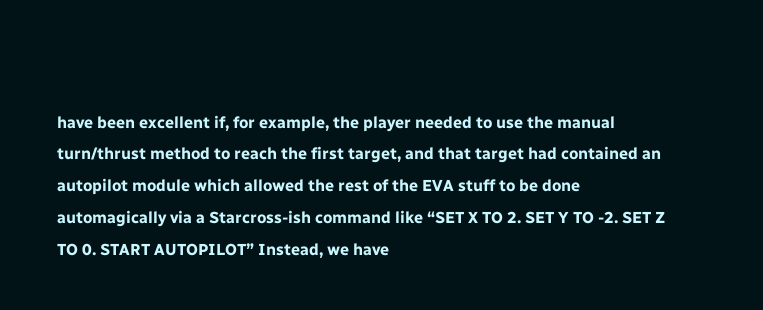have been excellent if, for example, the player needed to use the manual turn/thrust method to reach the first target, and that target had contained an autopilot module which allowed the rest of the EVA stuff to be done automagically via a Starcross-ish command like “SET X TO 2. SET Y TO -2. SET Z TO 0. START AUTOPILOT” Instead, we have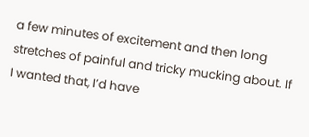a few minutes of excitement and then long stretches of painful and tricky mucking about. If I wanted that, I’d have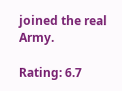joined the real Army.

Rating: 6.7